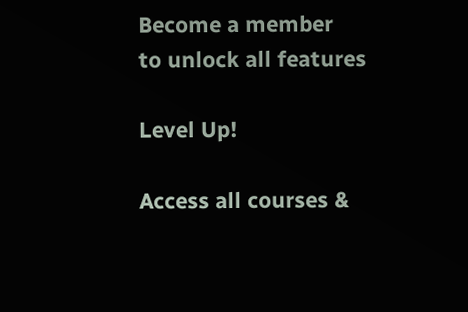Become a member
to unlock all features

Level Up!

Access all courses &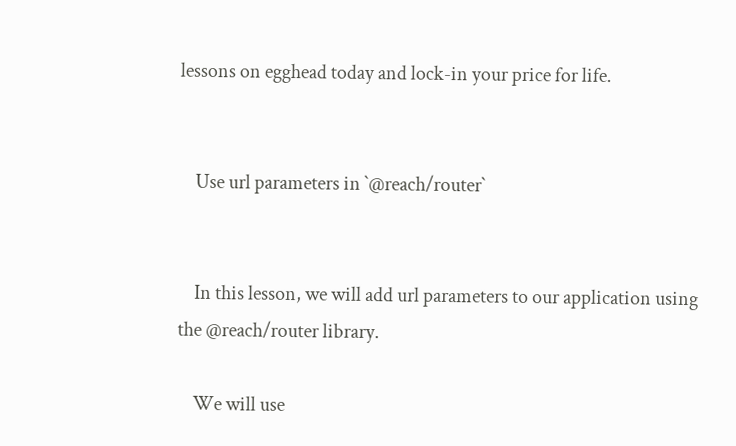lessons on egghead today and lock-in your price for life.


    Use url parameters in `@reach/router`


    In this lesson, we will add url parameters to our application using the @reach/router library.

    We will use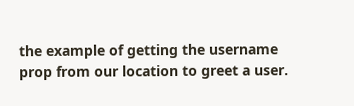the example of getting the username prop from our location to greet a user.